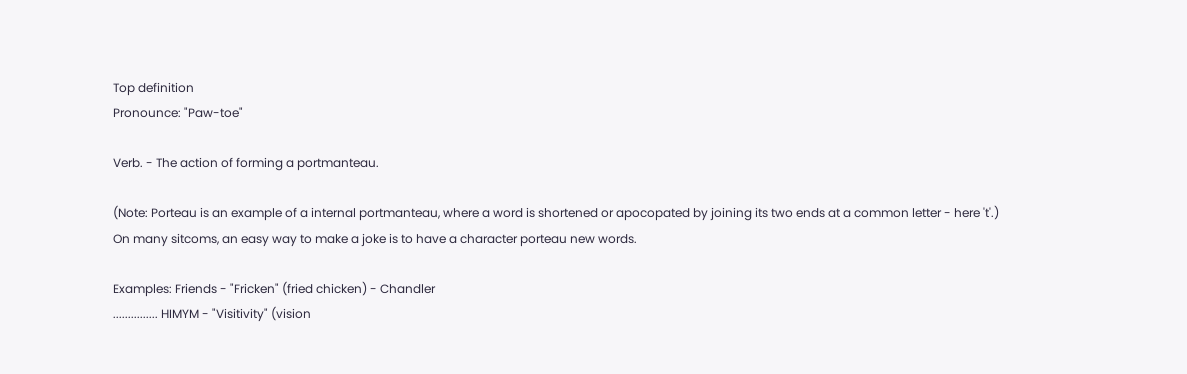Top definition
Pronounce: "Paw-toe"

Verb. - The action of forming a portmanteau.

(Note: Porteau is an example of a internal portmanteau, where a word is shortened or apocopated by joining its two ends at a common letter - here 't'.)
On many sitcoms, an easy way to make a joke is to have a character porteau new words.

Examples: Friends - "Fricken" (fried chicken) - Chandler
............... HIMYM - "Visitivity" (vision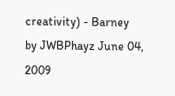creativity) - Barney
by JWBPhayz June 04, 2009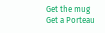Get the mug
Get a Porteau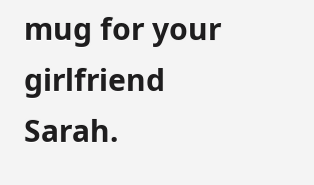mug for your girlfriend Sarah.